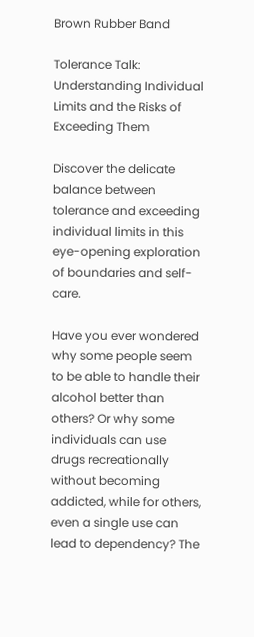Brown Rubber Band

Tolerance Talk: Understanding Individual Limits and the Risks of Exceeding Them

Discover the delicate balance between tolerance and exceeding individual limits in this eye-opening exploration of boundaries and self-care.

Have you ever wondered why some people seem to be able to handle their alcohol better than others? Or why some individuals can use drugs recreationally without becoming addicted, while for others, even a single use can lead to dependency? The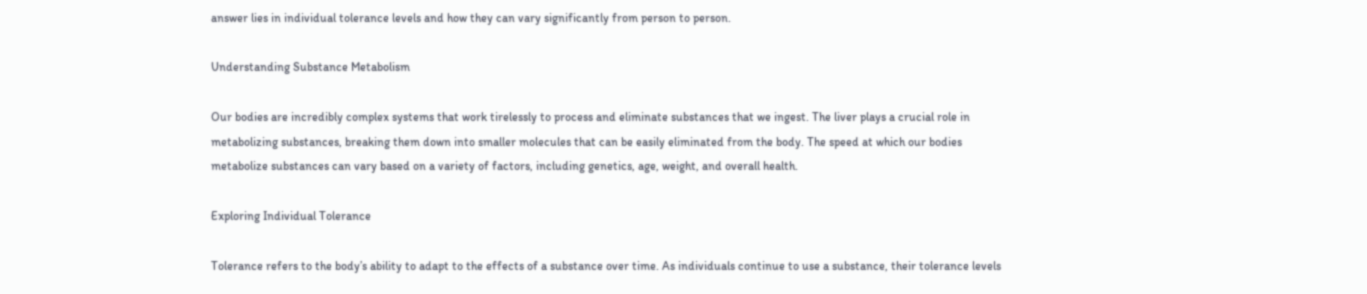answer lies in individual tolerance levels and how they can vary significantly from person to person.

Understanding Substance Metabolism

Our bodies are incredibly complex systems that work tirelessly to process and eliminate substances that we ingest. The liver plays a crucial role in metabolizing substances, breaking them down into smaller molecules that can be easily eliminated from the body. The speed at which our bodies metabolize substances can vary based on a variety of factors, including genetics, age, weight, and overall health.

Exploring Individual Tolerance

Tolerance refers to the body’s ability to adapt to the effects of a substance over time. As individuals continue to use a substance, their tolerance levels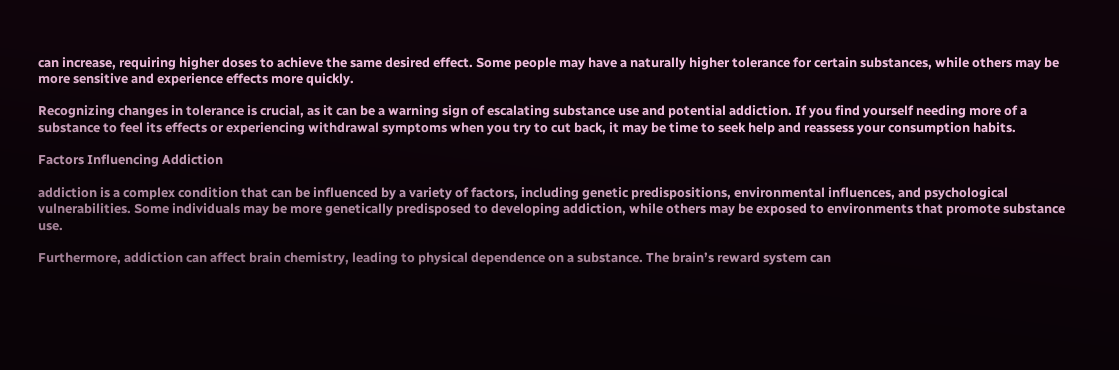can increase, requiring higher doses to achieve the same desired effect. Some people may have a naturally higher tolerance for certain substances, while others may be more sensitive and experience effects more quickly.

Recognizing changes in tolerance is crucial, as it can be a warning sign of escalating substance use and potential addiction. If you find yourself needing more of a substance to feel its effects or experiencing withdrawal symptoms when you try to cut back, it may be time to seek help and reassess your consumption habits.

Factors Influencing Addiction

addiction is a complex condition that can be influenced by a variety of factors, including genetic predispositions, environmental influences, and psychological vulnerabilities. Some individuals may be more genetically predisposed to developing addiction, while others may be exposed to environments that promote substance use.

Furthermore, addiction can affect brain chemistry, leading to physical dependence on a substance. The brain’s reward system can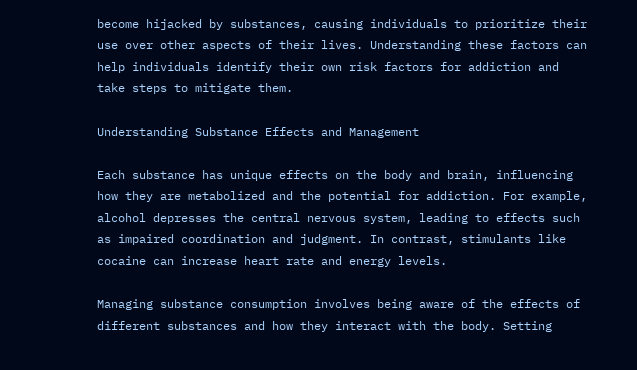become hijacked by substances, causing individuals to prioritize their use over other aspects of their lives. Understanding these factors can help individuals identify their own risk factors for addiction and take steps to mitigate them.

Understanding Substance Effects and Management

Each substance has unique effects on the body and brain, influencing how they are metabolized and the potential for addiction. For example, alcohol depresses the central nervous system, leading to effects such as impaired coordination and judgment. In contrast, stimulants like cocaine can increase heart rate and energy levels.

Managing substance consumption involves being aware of the effects of different substances and how they interact with the body. Setting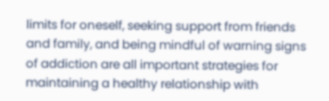limits for oneself, seeking support from friends and family, and being mindful of warning signs of addiction are all important strategies for maintaining a healthy relationship with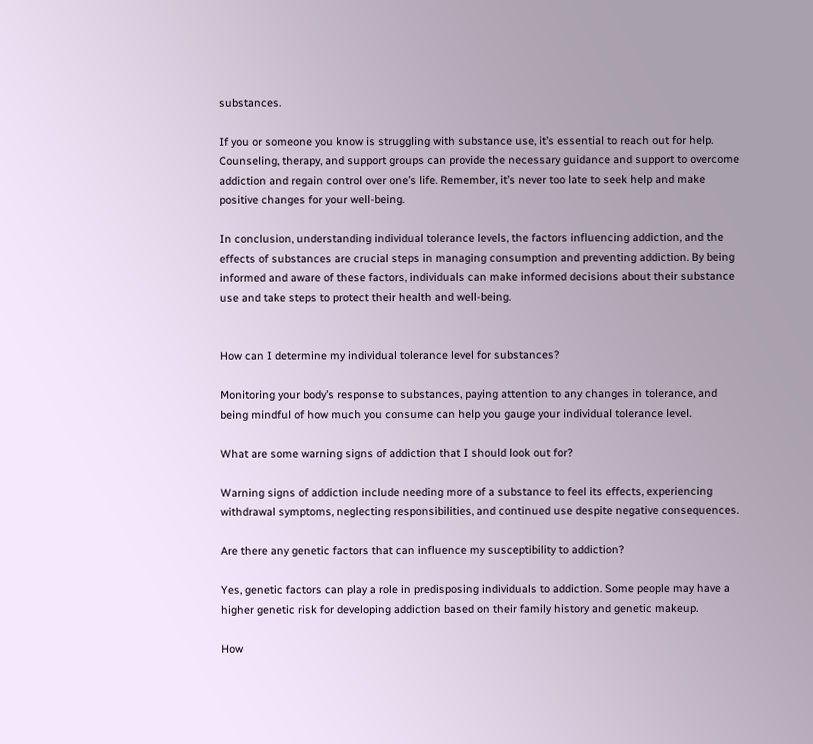substances.

If you or someone you know is struggling with substance use, it’s essential to reach out for help. Counseling, therapy, and support groups can provide the necessary guidance and support to overcome addiction and regain control over one’s life. Remember, it’s never too late to seek help and make positive changes for your well-being.

In conclusion, understanding individual tolerance levels, the factors influencing addiction, and the effects of substances are crucial steps in managing consumption and preventing addiction. By being informed and aware of these factors, individuals can make informed decisions about their substance use and take steps to protect their health and well-being.


How can I determine my individual tolerance level for substances?

Monitoring your body’s response to substances, paying attention to any changes in tolerance, and being mindful of how much you consume can help you gauge your individual tolerance level.

What are some warning signs of addiction that I should look out for?

Warning signs of addiction include needing more of a substance to feel its effects, experiencing withdrawal symptoms, neglecting responsibilities, and continued use despite negative consequences.

Are there any genetic factors that can influence my susceptibility to addiction?

Yes, genetic factors can play a role in predisposing individuals to addiction. Some people may have a higher genetic risk for developing addiction based on their family history and genetic makeup.

How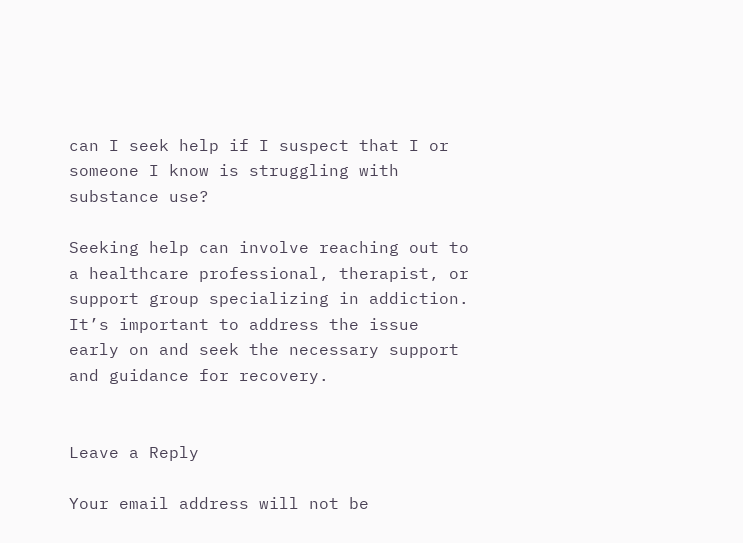can I seek help if I suspect that I or someone I know is struggling with substance use?

Seeking help can involve reaching out to a healthcare professional, therapist, or support group specializing in addiction. It’s important to address the issue early on and seek the necessary support and guidance for recovery.


Leave a Reply

Your email address will not be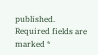published. Required fields are marked *